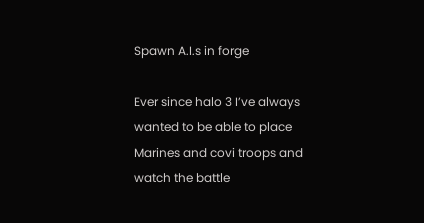Spawn A.I.s in forge

Ever since halo 3 I’ve always wanted to be able to place Marines and covi troops and watch the battle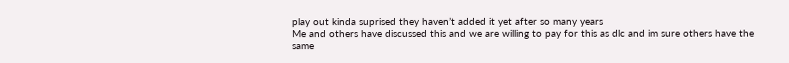play out kinda suprised they haven’t added it yet after so many years
Me and others have discussed this and we are willing to pay for this as dlc and im sure others have the same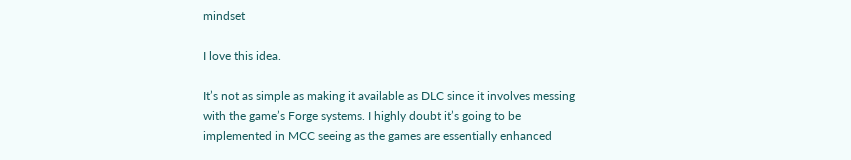mindset

I love this idea.

It’s not as simple as making it available as DLC since it involves messing with the game’s Forge systems. I highly doubt it’s going to be implemented in MCC seeing as the games are essentially enhanced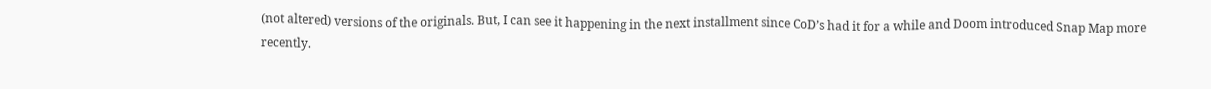(not altered) versions of the originals. But, I can see it happening in the next installment since CoD’s had it for a while and Doom introduced Snap Map more recently.